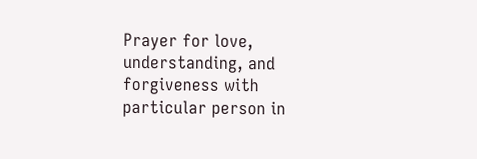Prayer for love, understanding, and forgiveness with particular person in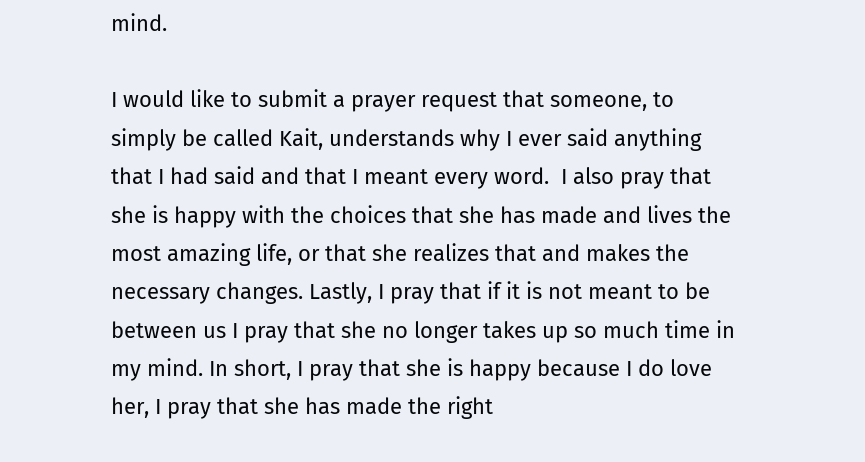mind.

I would like to submit a prayer request that someone, to simply be called Kait, understands why I ever said anything that I had said and that I meant every word.  I also pray that she is happy with the choices that she has made and lives the most amazing life, or that she realizes that and makes the necessary changes. Lastly, I pray that if it is not meant to be between us I pray that she no longer takes up so much time in my mind. In short, I pray that she is happy because I do love her, I pray that she has made the right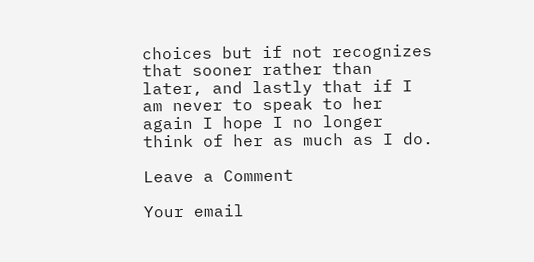choices but if not recognizes that sooner rather than later, and lastly that if I am never to speak to her again I hope I no longer think of her as much as I do.

Leave a Comment

Your email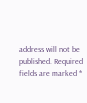address will not be published. Required fields are marked *